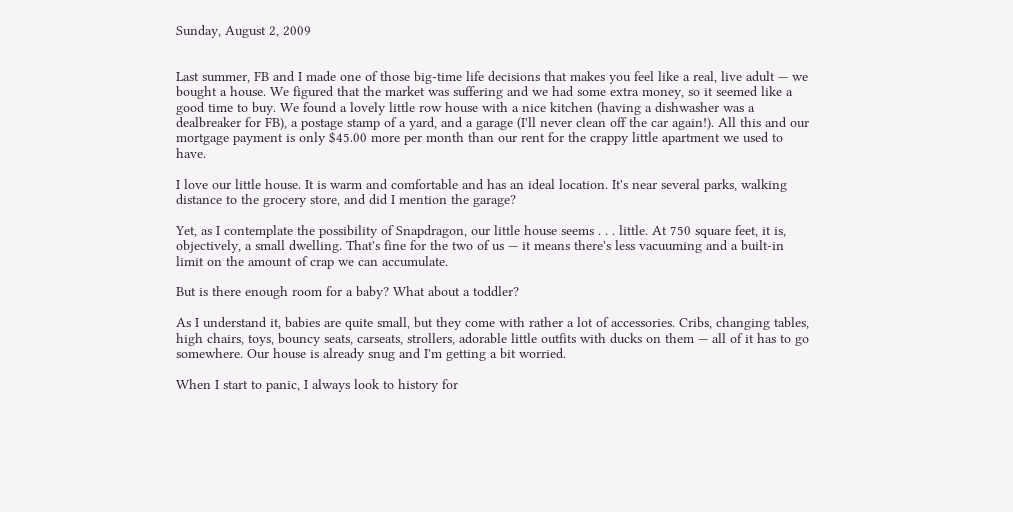Sunday, August 2, 2009


Last summer, FB and I made one of those big-time life decisions that makes you feel like a real, live adult — we bought a house. We figured that the market was suffering and we had some extra money, so it seemed like a good time to buy. We found a lovely little row house with a nice kitchen (having a dishwasher was a dealbreaker for FB), a postage stamp of a yard, and a garage (I'll never clean off the car again!). All this and our mortgage payment is only $45.00 more per month than our rent for the crappy little apartment we used to have.

I love our little house. It is warm and comfortable and has an ideal location. It's near several parks, walking distance to the grocery store, and did I mention the garage?

Yet, as I contemplate the possibility of Snapdragon, our little house seems . . . little. At 750 square feet, it is, objectively, a small dwelling. That's fine for the two of us — it means there's less vacuuming and a built-in limit on the amount of crap we can accumulate.

But is there enough room for a baby? What about a toddler?

As I understand it, babies are quite small, but they come with rather a lot of accessories. Cribs, changing tables, high chairs, toys, bouncy seats, carseats, strollers, adorable little outfits with ducks on them — all of it has to go somewhere. Our house is already snug and I'm getting a bit worried.

When I start to panic, I always look to history for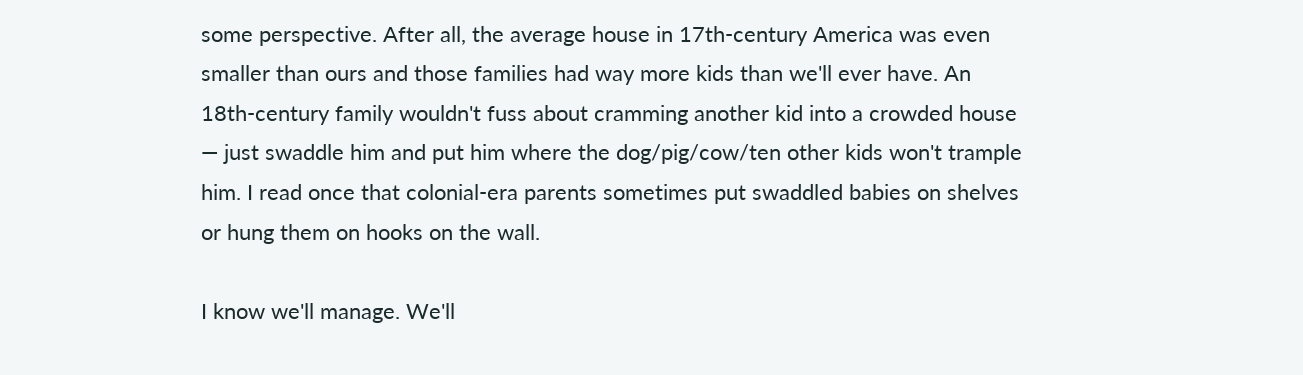some perspective. After all, the average house in 17th-century America was even smaller than ours and those families had way more kids than we'll ever have. An 18th-century family wouldn't fuss about cramming another kid into a crowded house — just swaddle him and put him where the dog/pig/cow/ten other kids won't trample him. I read once that colonial-era parents sometimes put swaddled babies on shelves or hung them on hooks on the wall.

I know we'll manage. We'll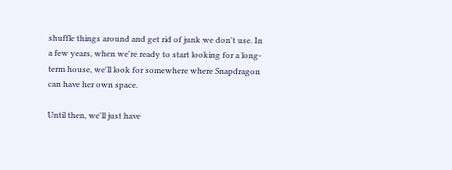shuffle things around and get rid of junk we don't use. In a few years, when we're ready to start looking for a long-term house, we'll look for somewhere where Snapdragon can have her own space.

Until then, we'll just have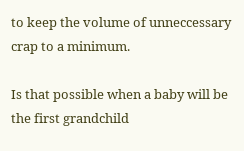to keep the volume of unneccessary crap to a minimum.

Is that possible when a baby will be the first grandchild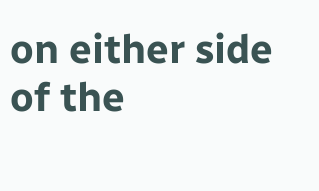on either side of the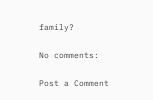family?

No comments:

Post a Comment